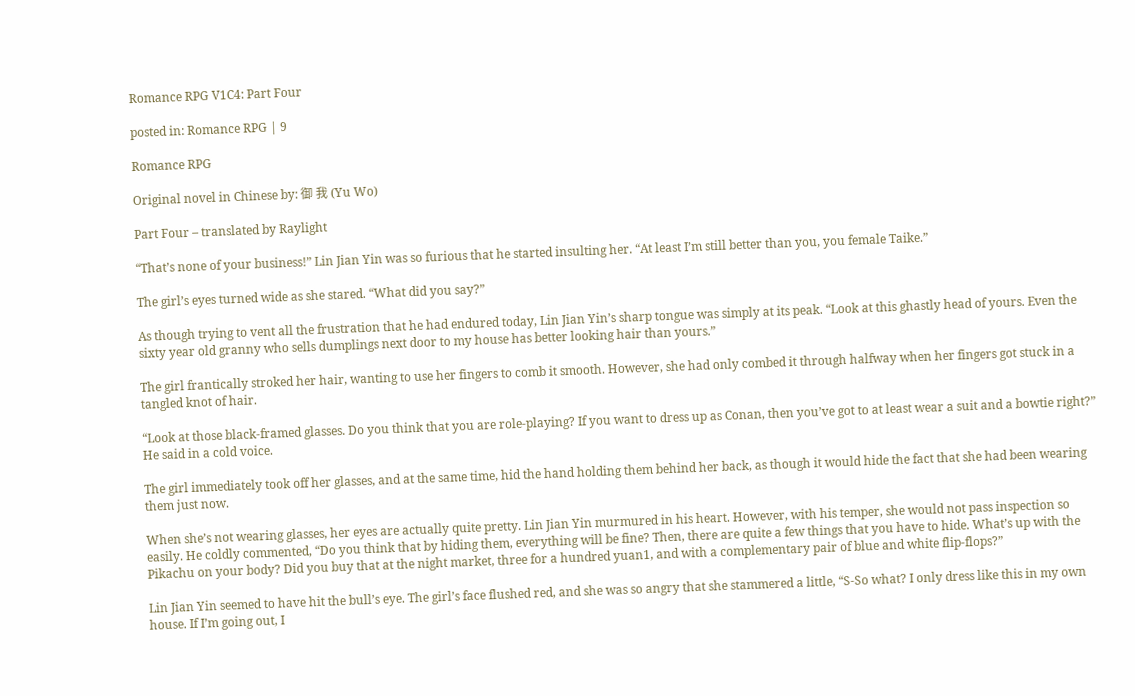Romance RPG V1C4: Part Four

posted in: Romance RPG | 9

Romance RPG

Original novel in Chinese by: 御 我 (Yu Wo)

Part Four – translated by Raylight

“That’s none of your business!” Lin Jian Yin was so furious that he started insulting her. “At least I’m still better than you, you female Taike.”

The girl’s eyes turned wide as she stared. “What did you say?”

As though trying to vent all the frustration that he had endured today, Lin Jian Yin’s sharp tongue was simply at its peak. “Look at this ghastly head of yours. Even the sixty year old granny who sells dumplings next door to my house has better looking hair than yours.”

The girl frantically stroked her hair, wanting to use her fingers to comb it smooth. However, she had only combed it through halfway when her fingers got stuck in a tangled knot of hair.

“Look at those black-framed glasses. Do you think that you are role-playing? If you want to dress up as Conan, then you’ve got to at least wear a suit and a bowtie right?” He said in a cold voice.

The girl immediately took off her glasses, and at the same time, hid the hand holding them behind her back, as though it would hide the fact that she had been wearing them just now.

When she’s not wearing glasses, her eyes are actually quite pretty. Lin Jian Yin murmured in his heart. However, with his temper, she would not pass inspection so easily. He coldly commented, “Do you think that by hiding them, everything will be fine? Then, there are quite a few things that you have to hide. What’s up with the Pikachu on your body? Did you buy that at the night market, three for a hundred yuan1, and with a complementary pair of blue and white flip-flops?”

Lin Jian Yin seemed to have hit the bull’s eye. The girl’s face flushed red, and she was so angry that she stammered a little, “S-So what? I only dress like this in my own house. If I’m going out, I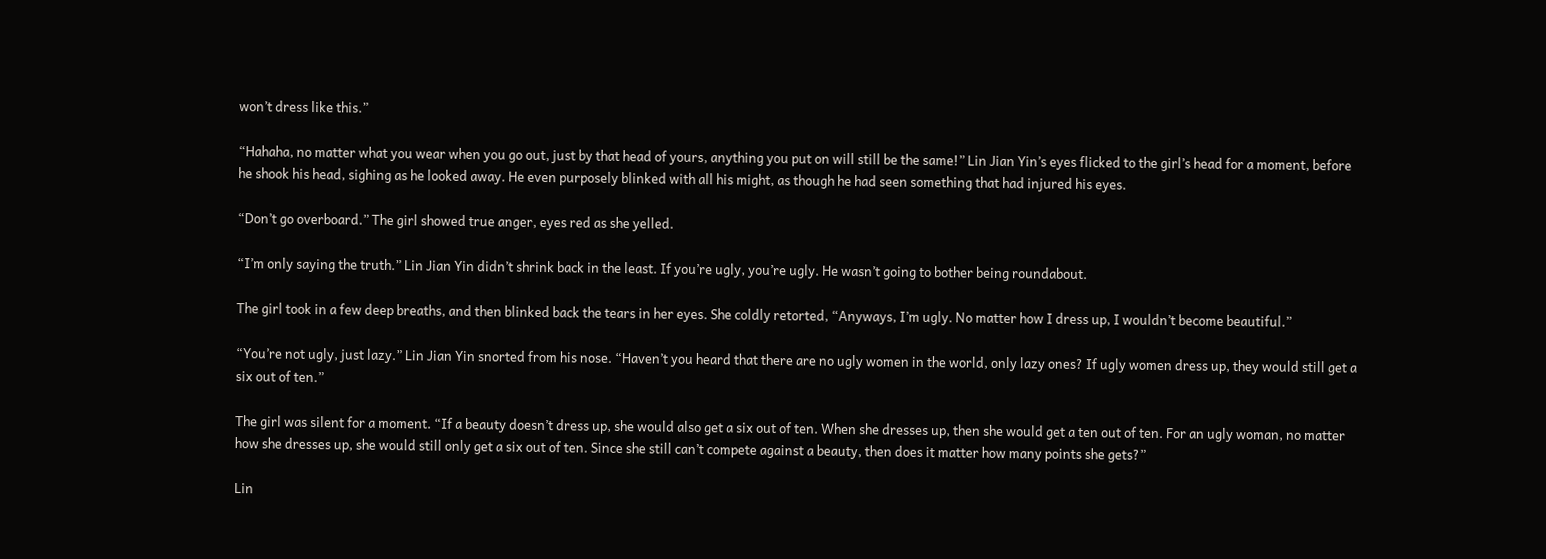won’t dress like this.”

“Hahaha, no matter what you wear when you go out, just by that head of yours, anything you put on will still be the same!” Lin Jian Yin’s eyes flicked to the girl’s head for a moment, before he shook his head, sighing as he looked away. He even purposely blinked with all his might, as though he had seen something that had injured his eyes.

“Don’t go overboard.” The girl showed true anger, eyes red as she yelled.

“I’m only saying the truth.” Lin Jian Yin didn’t shrink back in the least. If you’re ugly, you’re ugly. He wasn’t going to bother being roundabout.

The girl took in a few deep breaths, and then blinked back the tears in her eyes. She coldly retorted, “Anyways, I’m ugly. No matter how I dress up, I wouldn’t become beautiful.”

“You’re not ugly, just lazy.” Lin Jian Yin snorted from his nose. “Haven’t you heard that there are no ugly women in the world, only lazy ones? If ugly women dress up, they would still get a six out of ten.”

The girl was silent for a moment. “If a beauty doesn’t dress up, she would also get a six out of ten. When she dresses up, then she would get a ten out of ten. For an ugly woman, no matter how she dresses up, she would still only get a six out of ten. Since she still can’t compete against a beauty, then does it matter how many points she gets?”

Lin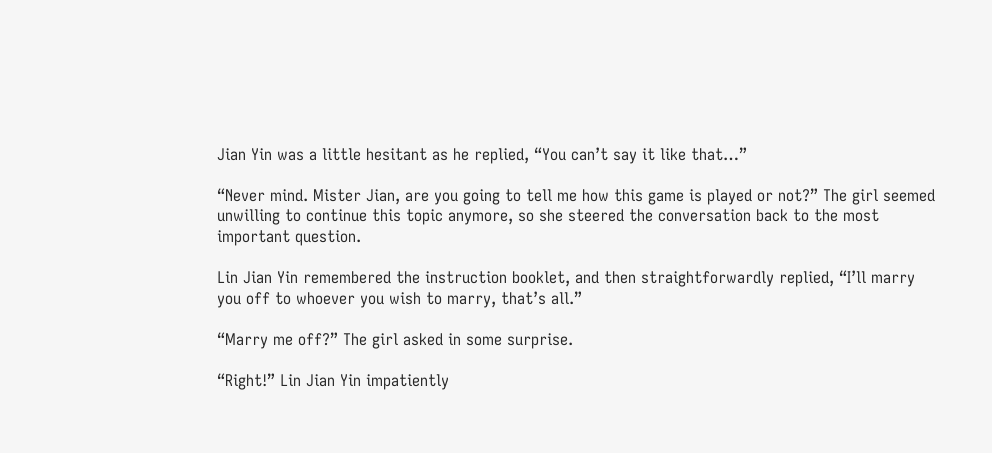Jian Yin was a little hesitant as he replied, “You can’t say it like that…”

“Never mind. Mister Jian, are you going to tell me how this game is played or not?” The girl seemed unwilling to continue this topic anymore, so she steered the conversation back to the most important question.

Lin Jian Yin remembered the instruction booklet, and then straightforwardly replied, “I’ll marry you off to whoever you wish to marry, that’s all.”

“Marry me off?” The girl asked in some surprise.

“Right!” Lin Jian Yin impatiently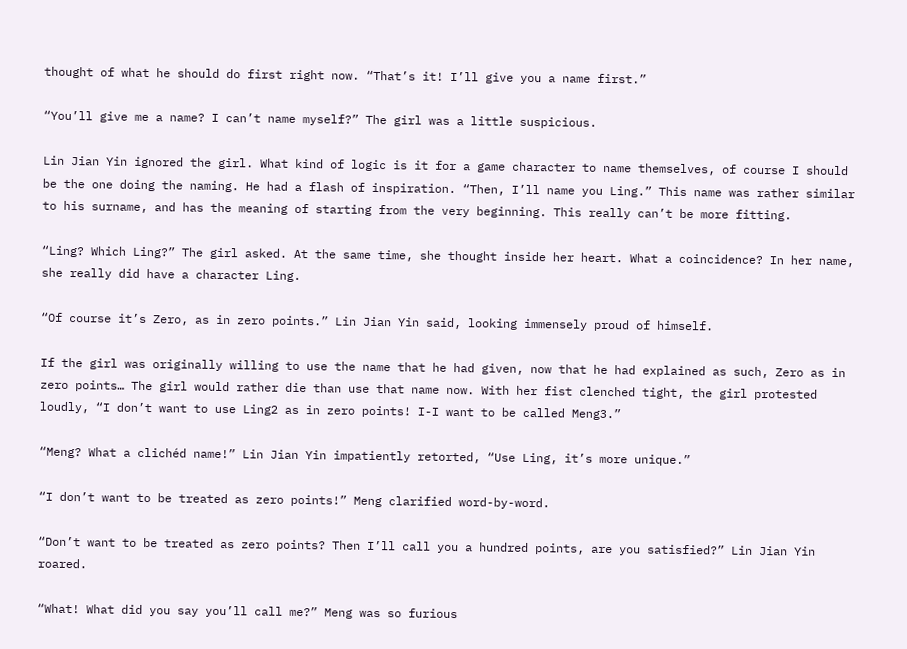thought of what he should do first right now. “That’s it! I’ll give you a name first.”

“You’ll give me a name? I can’t name myself?” The girl was a little suspicious.

Lin Jian Yin ignored the girl. What kind of logic is it for a game character to name themselves, of course I should be the one doing the naming. He had a flash of inspiration. “Then, I’ll name you Ling.” This name was rather similar to his surname, and has the meaning of starting from the very beginning. This really can’t be more fitting.

“Ling? Which Ling?” The girl asked. At the same time, she thought inside her heart. What a coincidence? In her name, she really did have a character Ling.

“Of course it’s Zero, as in zero points.” Lin Jian Yin said, looking immensely proud of himself.

If the girl was originally willing to use the name that he had given, now that he had explained as such, Zero as in zero points… The girl would rather die than use that name now. With her fist clenched tight, the girl protested loudly, “I don’t want to use Ling2 as in zero points! I-I want to be called Meng3.”

“Meng? What a clichéd name!” Lin Jian Yin impatiently retorted, “Use Ling, it’s more unique.”

“I don’t want to be treated as zero points!” Meng clarified word-by-word.

“Don’t want to be treated as zero points? Then I’ll call you a hundred points, are you satisfied?” Lin Jian Yin roared.

“What! What did you say you’ll call me?” Meng was so furious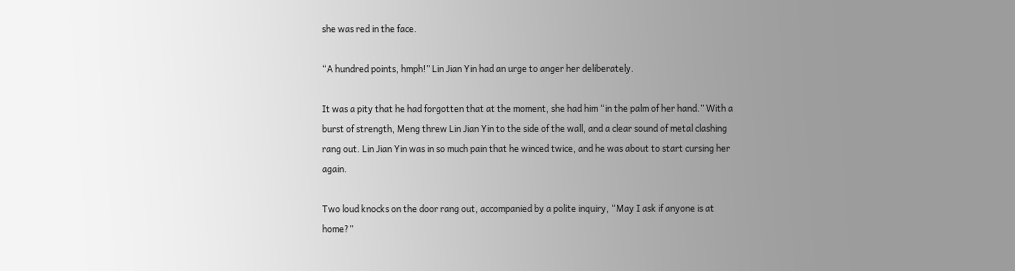she was red in the face.

“A hundred points, hmph!” Lin Jian Yin had an urge to anger her deliberately.

It was a pity that he had forgotten that at the moment, she had him “in the palm of her hand.” With a burst of strength, Meng threw Lin Jian Yin to the side of the wall, and a clear sound of metal clashing rang out. Lin Jian Yin was in so much pain that he winced twice, and he was about to start cursing her again.

Two loud knocks on the door rang out, accompanied by a polite inquiry, “May I ask if anyone is at home?”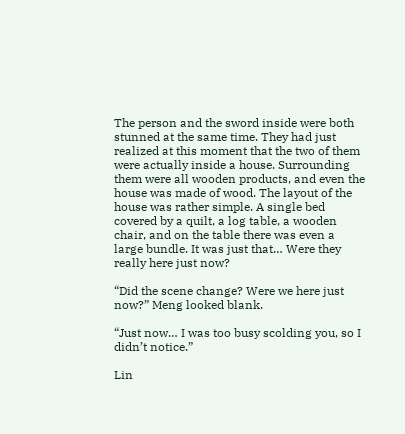The person and the sword inside were both stunned at the same time. They had just realized at this moment that the two of them were actually inside a house. Surrounding them were all wooden products, and even the house was made of wood. The layout of the house was rather simple. A single bed covered by a quilt, a log table, a wooden chair, and on the table there was even a large bundle. It was just that… Were they really here just now?

“Did the scene change? Were we here just now?” Meng looked blank.

“Just now… I was too busy scolding you, so I didn’t notice.”

Lin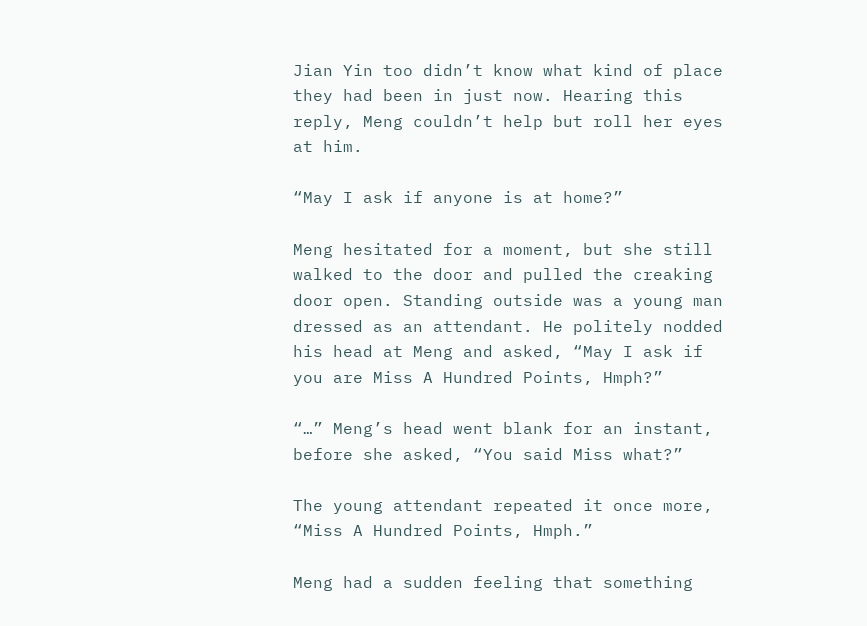Jian Yin too didn’t know what kind of place they had been in just now. Hearing this reply, Meng couldn’t help but roll her eyes at him.

“May I ask if anyone is at home?”

Meng hesitated for a moment, but she still walked to the door and pulled the creaking door open. Standing outside was a young man dressed as an attendant. He politely nodded his head at Meng and asked, “May I ask if you are Miss A Hundred Points, Hmph?”

“…” Meng’s head went blank for an instant, before she asked, “You said Miss what?”

The young attendant repeated it once more, “Miss A Hundred Points, Hmph.”

Meng had a sudden feeling that something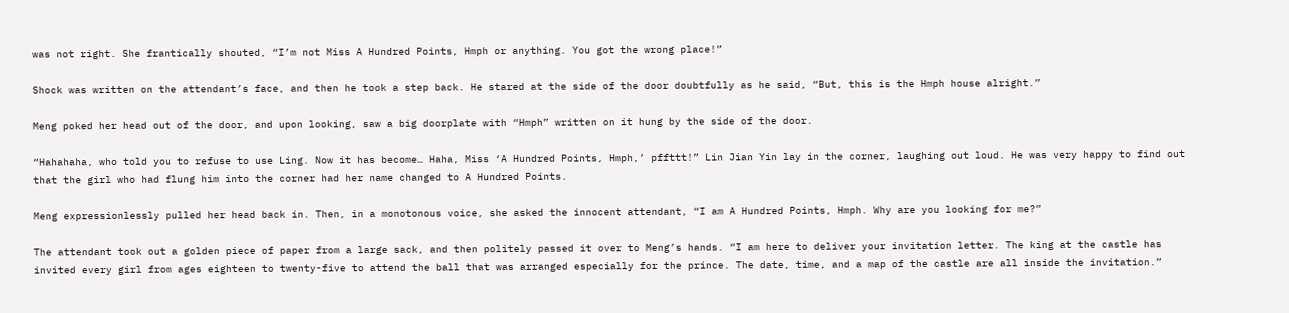was not right. She frantically shouted, “I’m not Miss A Hundred Points, Hmph or anything. You got the wrong place!”

Shock was written on the attendant’s face, and then he took a step back. He stared at the side of the door doubtfully as he said, “But, this is the Hmph house alright.”

Meng poked her head out of the door, and upon looking, saw a big doorplate with “Hmph” written on it hung by the side of the door.

“Hahahaha, who told you to refuse to use Ling. Now it has become… Haha, Miss ‘A Hundred Points, Hmph,’ pffttt!” Lin Jian Yin lay in the corner, laughing out loud. He was very happy to find out that the girl who had flung him into the corner had her name changed to A Hundred Points.

Meng expressionlessly pulled her head back in. Then, in a monotonous voice, she asked the innocent attendant, “I am A Hundred Points, Hmph. Why are you looking for me?”

The attendant took out a golden piece of paper from a large sack, and then politely passed it over to Meng’s hands. “I am here to deliver your invitation letter. The king at the castle has invited every girl from ages eighteen to twenty-five to attend the ball that was arranged especially for the prince. The date, time, and a map of the castle are all inside the invitation.”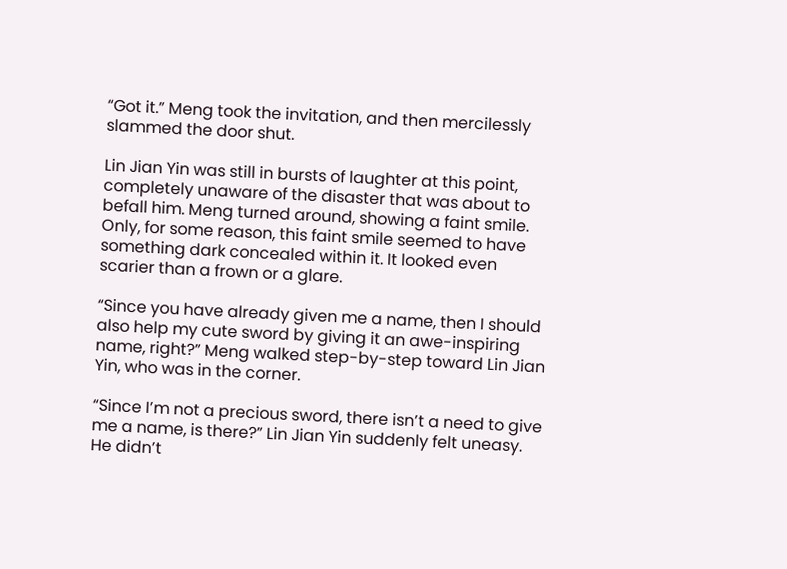“Got it.” Meng took the invitation, and then mercilessly slammed the door shut.

Lin Jian Yin was still in bursts of laughter at this point, completely unaware of the disaster that was about to befall him. Meng turned around, showing a faint smile. Only, for some reason, this faint smile seemed to have something dark concealed within it. It looked even scarier than a frown or a glare.

“Since you have already given me a name, then I should also help my cute sword by giving it an awe-inspiring name, right?” Meng walked step-by-step toward Lin Jian Yin, who was in the corner.

“Since I’m not a precious sword, there isn’t a need to give me a name, is there?” Lin Jian Yin suddenly felt uneasy. He didn’t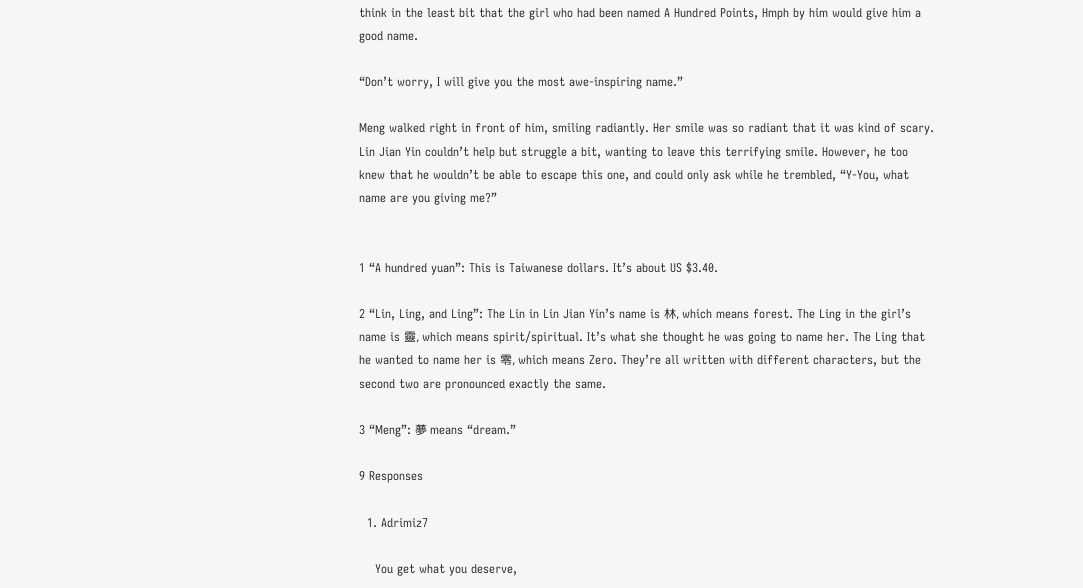think in the least bit that the girl who had been named A Hundred Points, Hmph by him would give him a good name.

“Don’t worry, I will give you the most awe-inspiring name.”

Meng walked right in front of him, smiling radiantly. Her smile was so radiant that it was kind of scary. Lin Jian Yin couldn’t help but struggle a bit, wanting to leave this terrifying smile. However, he too knew that he wouldn’t be able to escape this one, and could only ask while he trembled, “Y-You, what name are you giving me?”


1 “A hundred yuan”: This is Taiwanese dollars. It’s about US $3.40.

2 “Lin, Ling, and Ling”: The Lin in Lin Jian Yin’s name is 林, which means forest. The Ling in the girl’s name is 靈, which means spirit/spiritual. It’s what she thought he was going to name her. The Ling that he wanted to name her is 零, which means Zero. They’re all written with different characters, but the second two are pronounced exactly the same.

3 “Meng”: 夢 means “dream.”

9 Responses

  1. Adrimiz7

    You get what you deserve,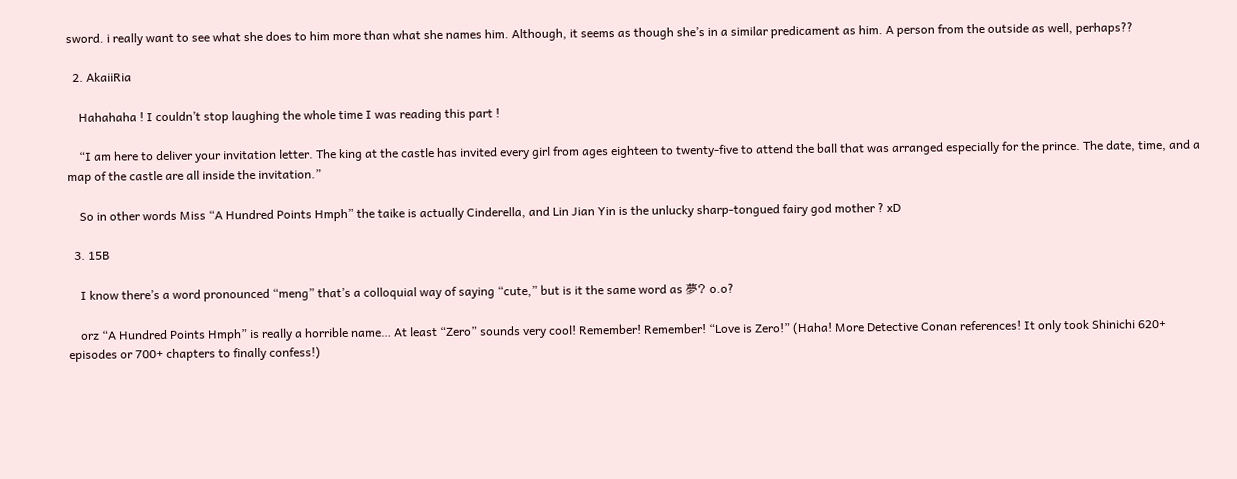sword. i really want to see what she does to him more than what she names him. Although, it seems as though she’s in a similar predicament as him. A person from the outside as well, perhaps??

  2. AkaiiRia

    Hahahaha ! I couldn’t stop laughing the whole time I was reading this part !

    “I am here to deliver your invitation letter. The king at the castle has invited every girl from ages eighteen to twenty-five to attend the ball that was arranged especially for the prince. The date, time, and a map of the castle are all inside the invitation.”

    So in other words Miss “A Hundred Points Hmph” the taike is actually Cinderella, and Lin Jian Yin is the unlucky sharp-tongued fairy god mother ? xD

  3. 15B

    I know there’s a word pronounced “meng” that’s a colloquial way of saying “cute,” but is it the same word as 夢? o.o?

    orz “A Hundred Points Hmph” is really a horrible name… At least “Zero” sounds very cool! Remember! Remember! “Love is Zero!” (Haha! More Detective Conan references! It only took Shinichi 620+ episodes or 700+ chapters to finally confess!)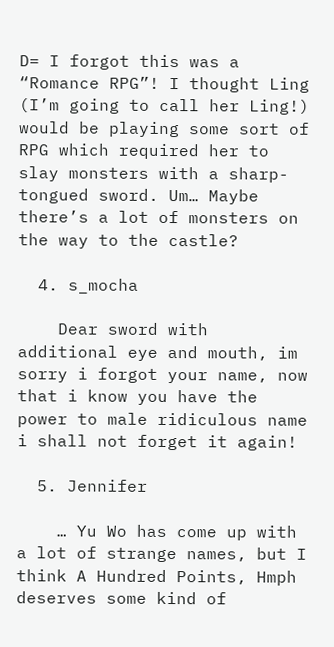D= I forgot this was a “Romance RPG”! I thought Ling (I’m going to call her Ling!) would be playing some sort of RPG which required her to slay monsters with a sharp-tongued sword. Um… Maybe there’s a lot of monsters on the way to the castle?

  4. s_mocha

    Dear sword with additional eye and mouth, im sorry i forgot your name, now that i know you have the power to male ridiculous name i shall not forget it again!

  5. Jennifer

    … Yu Wo has come up with a lot of strange names, but I think A Hundred Points, Hmph deserves some kind of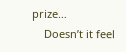prize…
    Doesn’t it feel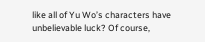like all of Yu Wo’s characters have unbelievable luck? Of course,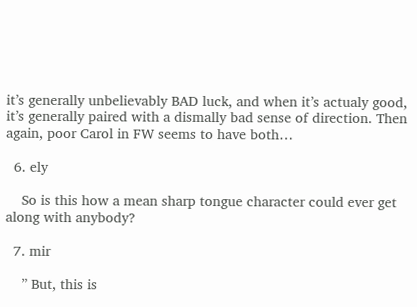it’s generally unbelievably BAD luck, and when it’s actualy good, it’s generally paired with a dismally bad sense of direction. Then again, poor Carol in FW seems to have both…

  6. ely

    So is this how a mean sharp tongue character could ever get along with anybody?

  7. mir

    ” But, this is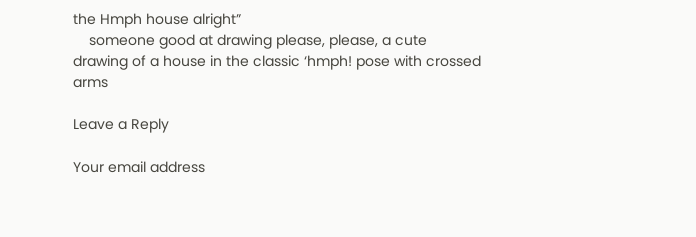the Hmph house alright”
    someone good at drawing please, please, a cute drawing of a house in the classic ‘hmph! pose with crossed arms

Leave a Reply

Your email address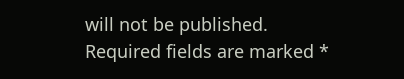will not be published. Required fields are marked *